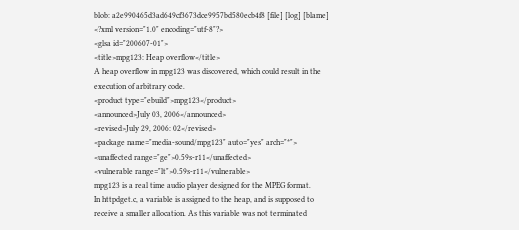blob: a2e990465d3ad649cf3673dce9957bd580ecb4f8 [file] [log] [blame]
<?xml version="1.0" encoding="utf-8"?>
<glsa id="200607-01">
<title>mpg123: Heap overflow</title>
A heap overflow in mpg123 was discovered, which could result in the
execution of arbitrary code.
<product type="ebuild">mpg123</product>
<announced>July 03, 2006</announced>
<revised>July 29, 2006: 02</revised>
<package name="media-sound/mpg123" auto="yes" arch="*">
<unaffected range="ge">0.59s-r11</unaffected>
<vulnerable range="lt">0.59s-r11</vulnerable>
mpg123 is a real time audio player designed for the MPEG format.
In httpdget.c, a variable is assigned to the heap, and is supposed to
receive a smaller allocation. As this variable was not terminated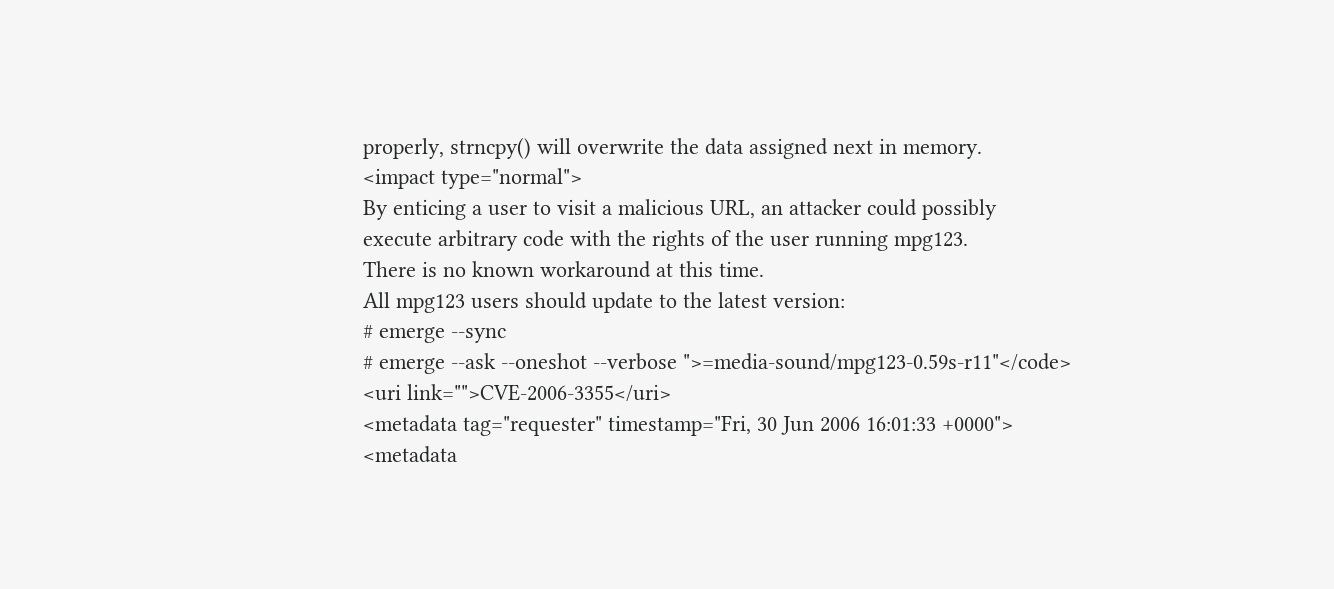properly, strncpy() will overwrite the data assigned next in memory.
<impact type="normal">
By enticing a user to visit a malicious URL, an attacker could possibly
execute arbitrary code with the rights of the user running mpg123.
There is no known workaround at this time.
All mpg123 users should update to the latest version:
# emerge --sync
# emerge --ask --oneshot --verbose ">=media-sound/mpg123-0.59s-r11"</code>
<uri link="">CVE-2006-3355</uri>
<metadata tag="requester" timestamp="Fri, 30 Jun 2006 16:01:33 +0000">
<metadata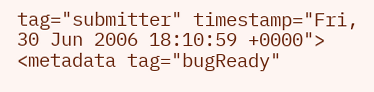tag="submitter" timestamp="Fri, 30 Jun 2006 18:10:59 +0000">
<metadata tag="bugReady"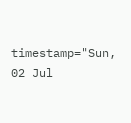timestamp="Sun, 02 Jul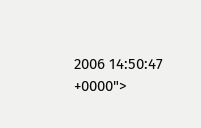2006 14:50:47 +0000">